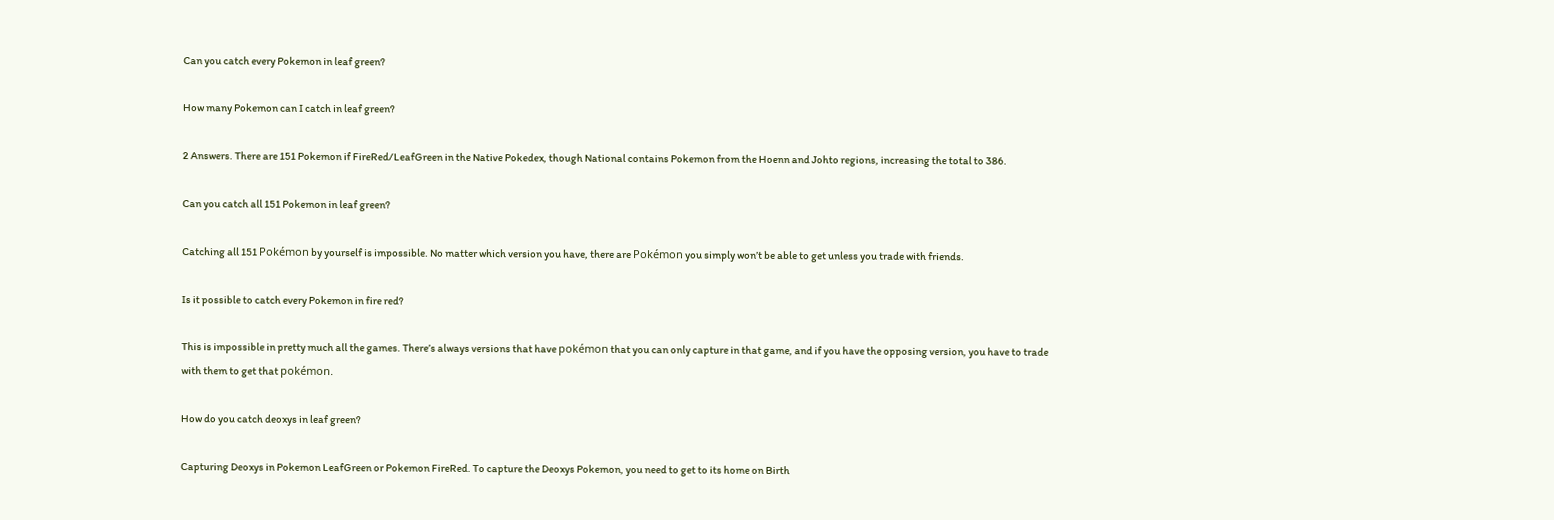Can you catch every Pokemon in leaf green?

How many Pokemon can I catch in leaf green?

2 Answers. There are 151 Pokemon if FireRed/LeafGreen in the Native Pokedex, though National contains Pokemon from the Hoenn and Johto regions, increasing the total to 386.

Can you catch all 151 Pokemon in leaf green?

Catching all 151 Pokémon by yourself is impossible. No matter which version you have, there are Pokémon you simply won’t be able to get unless you trade with friends.

Is it possible to catch every Pokemon in fire red?

This is impossible in pretty much all the games. There’s always versions that have pokémon that you can only capture in that game, and if you have the opposing version, you have to trade with them to get that pokémon.

How do you catch deoxys in leaf green?

Capturing Deoxys in Pokemon LeafGreen or Pokemon FireRed. To capture the Deoxys Pokemon, you need to get to its home on Birth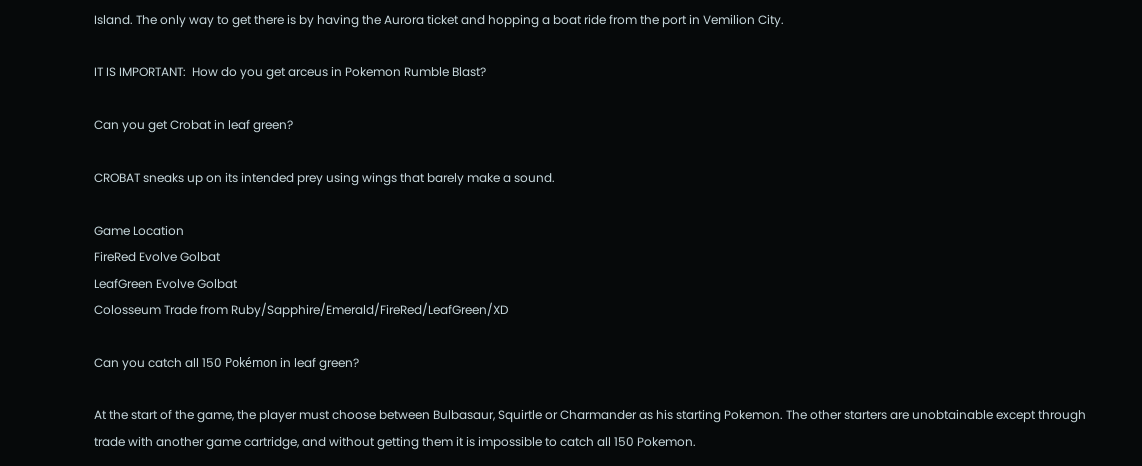Island. The only way to get there is by having the Aurora ticket and hopping a boat ride from the port in Vemilion City.

IT IS IMPORTANT:  How do you get arceus in Pokemon Rumble Blast?

Can you get Crobat in leaf green?

CROBAT sneaks up on its intended prey using wings that barely make a sound.

Game Location
FireRed Evolve Golbat
LeafGreen Evolve Golbat
Colosseum Trade from Ruby/Sapphire/Emerald/FireRed/LeafGreen/XD

Can you catch all 150 Pokémon in leaf green?

At the start of the game, the player must choose between Bulbasaur, Squirtle or Charmander as his starting Pokemon. The other starters are unobtainable except through trade with another game cartridge, and without getting them it is impossible to catch all 150 Pokemon.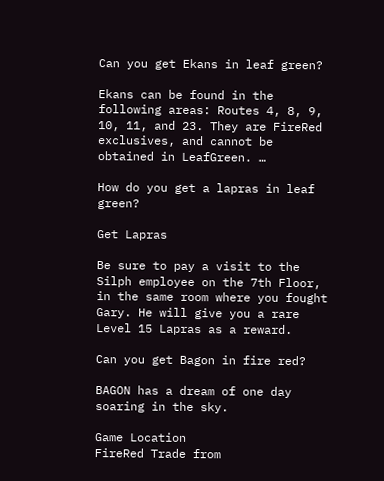Can you get Ekans in leaf green?

Ekans can be found in the following areas: Routes 4, 8, 9, 10, 11, and 23. They are FireRed exclusives, and cannot be obtained in LeafGreen. …

How do you get a lapras in leaf green?

Get Lapras

Be sure to pay a visit to the Silph employee on the 7th Floor, in the same room where you fought Gary. He will give you a rare Level 15 Lapras as a reward.

Can you get Bagon in fire red?

BAGON has a dream of one day soaring in the sky.

Game Location
FireRed Trade from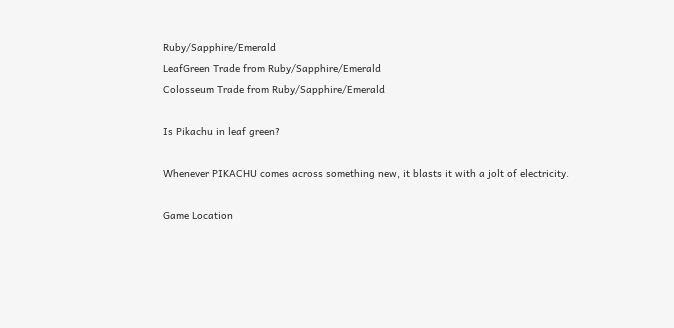Ruby/Sapphire/Emerald
LeafGreen Trade from Ruby/Sapphire/Emerald
Colosseum Trade from Ruby/Sapphire/Emerald

Is Pikachu in leaf green?

Whenever PIKACHU comes across something new, it blasts it with a jolt of electricity.

Game Location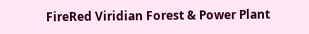FireRed Viridian Forest & Power Plant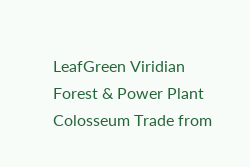LeafGreen Viridian Forest & Power Plant
Colosseum Trade from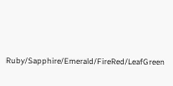Ruby/Sapphire/Emerald/FireRed/LeafGreen